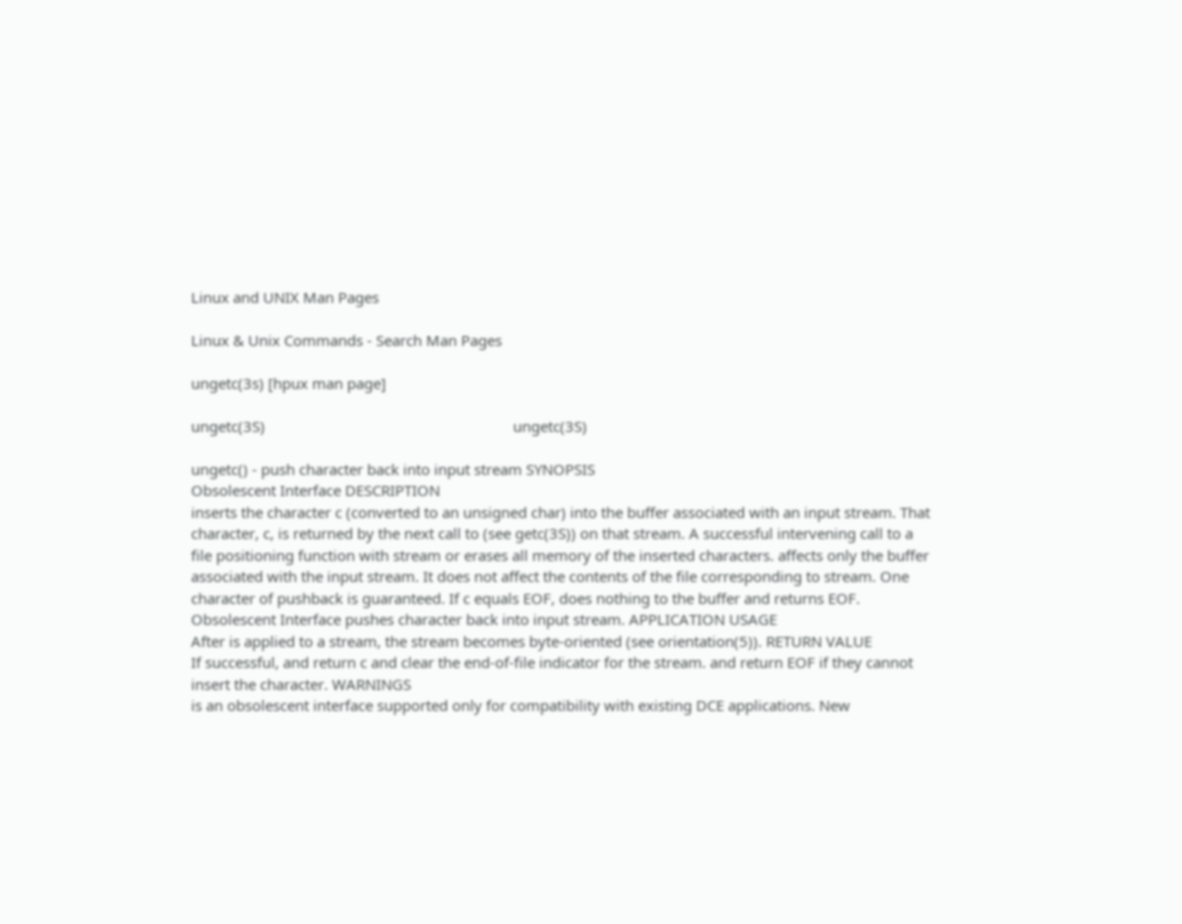Linux and UNIX Man Pages

Linux & Unix Commands - Search Man Pages

ungetc(3s) [hpux man page]

ungetc(3S)                                                              ungetc(3S)

ungetc() - push character back into input stream SYNOPSIS
Obsolescent Interface DESCRIPTION
inserts the character c (converted to an unsigned char) into the buffer associated with an input stream. That character, c, is returned by the next call to (see getc(3S)) on that stream. A successful intervening call to a file positioning function with stream or erases all memory of the inserted characters. affects only the buffer associated with the input stream. It does not affect the contents of the file corresponding to stream. One character of pushback is guaranteed. If c equals EOF, does nothing to the buffer and returns EOF. Obsolescent Interface pushes character back into input stream. APPLICATION USAGE
After is applied to a stream, the stream becomes byte-oriented (see orientation(5)). RETURN VALUE
If successful, and return c and clear the end-of-file indicator for the stream. and return EOF if they cannot insert the character. WARNINGS
is an obsolescent interface supported only for compatibility with existing DCE applications. New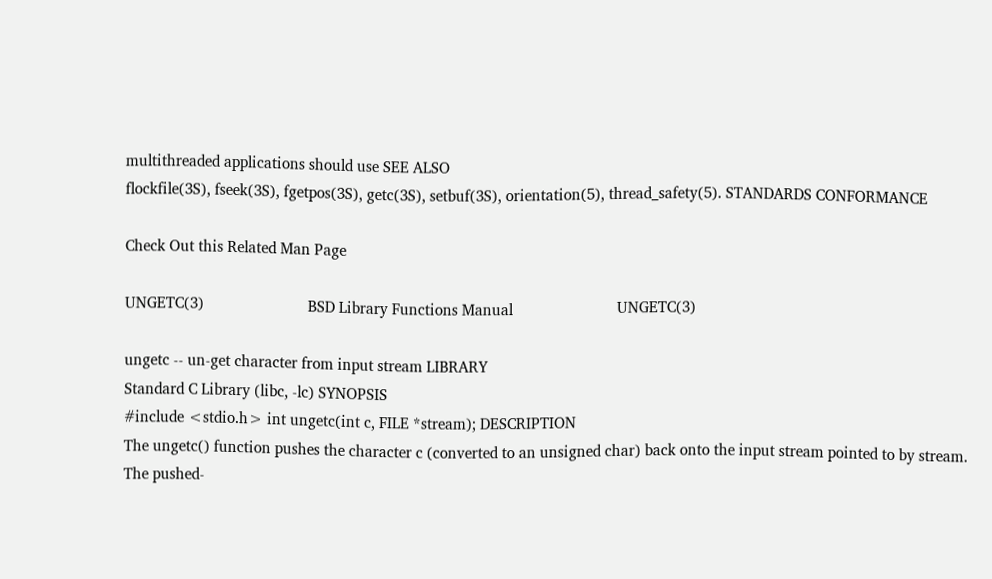multithreaded applications should use SEE ALSO
flockfile(3S), fseek(3S), fgetpos(3S), getc(3S), setbuf(3S), orientation(5), thread_safety(5). STANDARDS CONFORMANCE

Check Out this Related Man Page

UNGETC(3)                          BSD Library Functions Manual                          UNGETC(3)

ungetc -- un-get character from input stream LIBRARY
Standard C Library (libc, -lc) SYNOPSIS
#include <stdio.h> int ungetc(int c, FILE *stream); DESCRIPTION
The ungetc() function pushes the character c (converted to an unsigned char) back onto the input stream pointed to by stream. The pushed-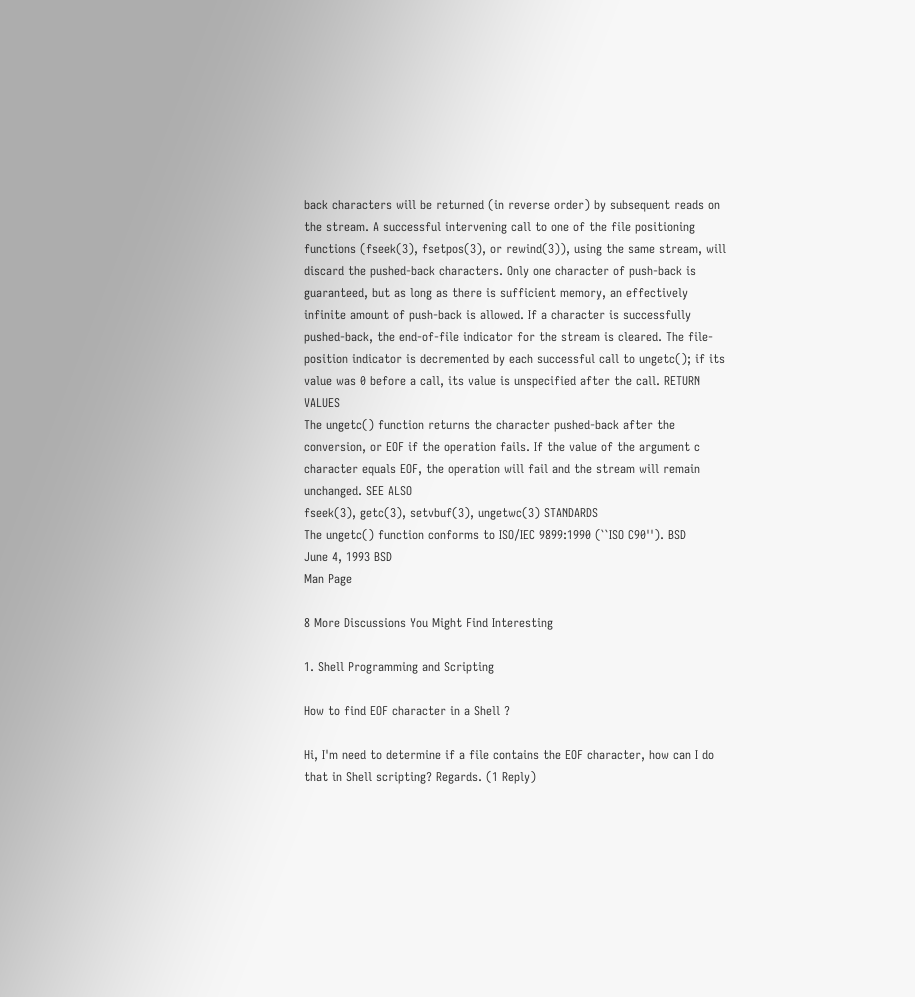back characters will be returned (in reverse order) by subsequent reads on the stream. A successful intervening call to one of the file positioning functions (fseek(3), fsetpos(3), or rewind(3)), using the same stream, will discard the pushed-back characters. Only one character of push-back is guaranteed, but as long as there is sufficient memory, an effectively infinite amount of push-back is allowed. If a character is successfully pushed-back, the end-of-file indicator for the stream is cleared. The file-position indicator is decremented by each successful call to ungetc(); if its value was 0 before a call, its value is unspecified after the call. RETURN VALUES
The ungetc() function returns the character pushed-back after the conversion, or EOF if the operation fails. If the value of the argument c character equals EOF, the operation will fail and the stream will remain unchanged. SEE ALSO
fseek(3), getc(3), setvbuf(3), ungetwc(3) STANDARDS
The ungetc() function conforms to ISO/IEC 9899:1990 (``ISO C90''). BSD
June 4, 1993 BSD
Man Page

8 More Discussions You Might Find Interesting

1. Shell Programming and Scripting

How to find EOF character in a Shell ?

Hi, I'm need to determine if a file contains the EOF character, how can I do that in Shell scripting? Regards. (1 Reply)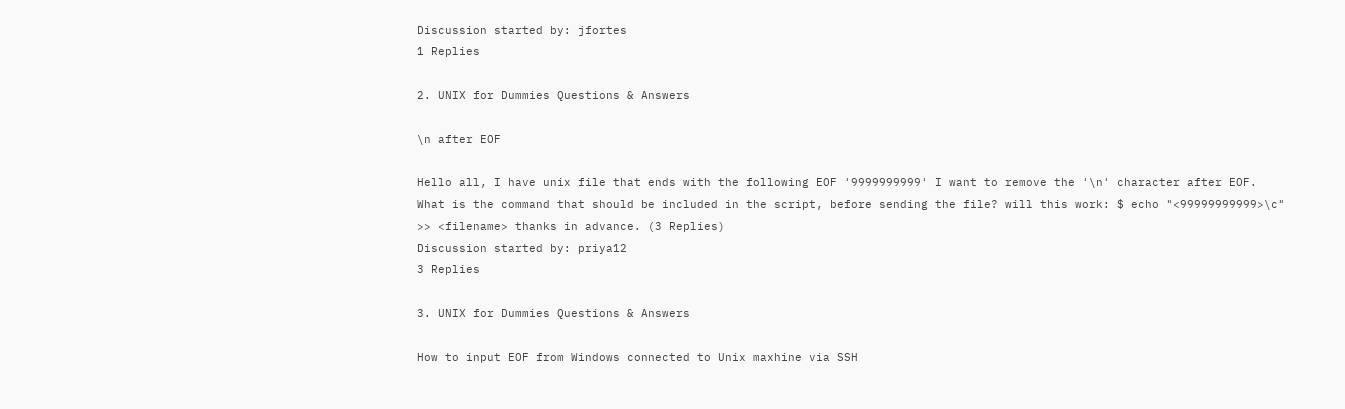Discussion started by: jfortes
1 Replies

2. UNIX for Dummies Questions & Answers

\n after EOF

Hello all, I have unix file that ends with the following EOF '9999999999' I want to remove the '\n' character after EOF. What is the command that should be included in the script, before sending the file? will this work: $ echo "<99999999999>\c" >> <filename> thanks in advance. (3 Replies)
Discussion started by: priya12
3 Replies

3. UNIX for Dummies Questions & Answers

How to input EOF from Windows connected to Unix maxhine via SSH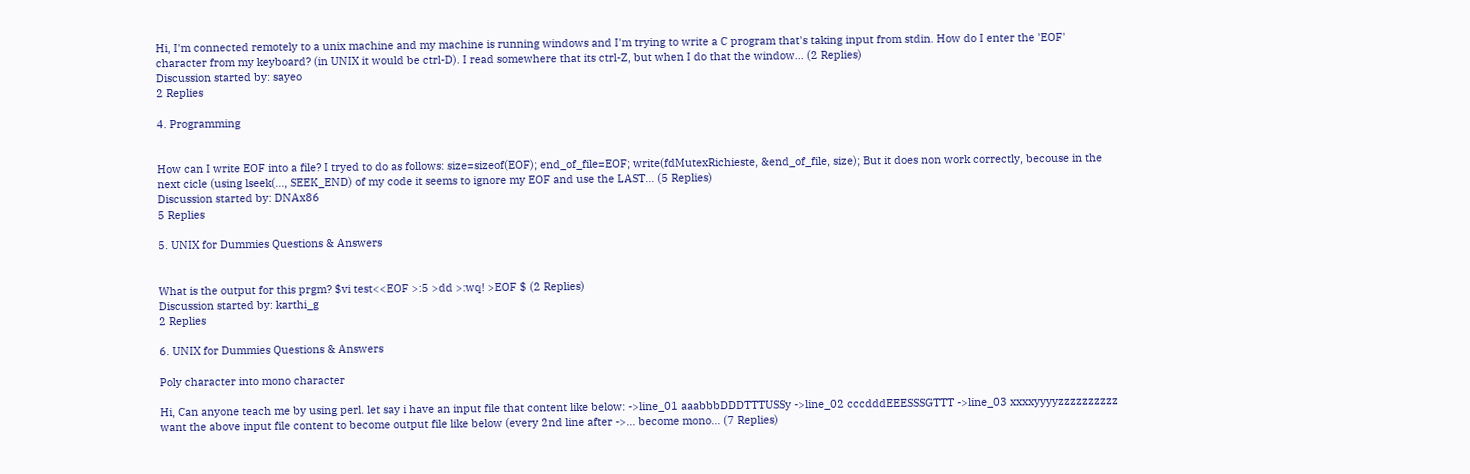Hi, I'm connected remotely to a unix machine and my machine is running windows and I'm trying to write a C program that's taking input from stdin. How do I enter the 'EOF' character from my keyboard? (in UNIX it would be ctrl-D). I read somewhere that its ctrl-Z, but when I do that the window... (2 Replies)
Discussion started by: sayeo
2 Replies

4. Programming


How can I write EOF into a file? I tryed to do as follows: size=sizeof(EOF); end_of_file=EOF; write(fdMutexRichieste, &end_of_file, size); But it does non work correctly, becouse in the next cicle (using lseek(..., SEEK_END) of my code it seems to ignore my EOF and use the LAST... (5 Replies)
Discussion started by: DNAx86
5 Replies

5. UNIX for Dummies Questions & Answers


What is the output for this prgm? $vi test<<EOF >:5 >dd >:wq! >EOF $ (2 Replies)
Discussion started by: karthi_g
2 Replies

6. UNIX for Dummies Questions & Answers

Poly character into mono character

Hi, Can anyone teach me by using perl. let say i have an input file that content like below: ->line_01 aaabbbDDDTTTUSSy ->line_02 cccdddEEESSSGTTT ->line_03 xxxxyyyyzzzzzzzzzz want the above input file content to become output file like below (every 2nd line after ->... become mono... (7 Replies)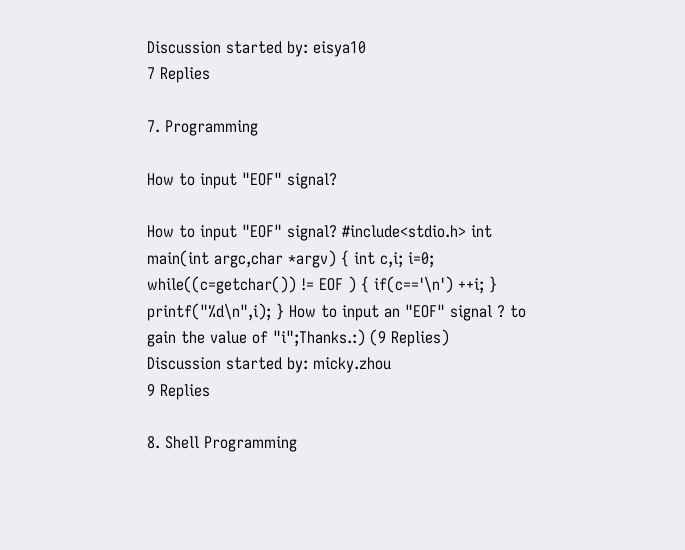Discussion started by: eisya10
7 Replies

7. Programming

How to input "EOF" signal?

How to input "EOF" signal? #include<stdio.h> int main(int argc,char *argv) { int c,i; i=0; while((c=getchar()) != EOF ) { if(c=='\n') ++i; } printf("%d\n",i); } How to input an "EOF" signal ? to gain the value of "i";Thanks.:) (9 Replies)
Discussion started by: micky.zhou
9 Replies

8. Shell Programming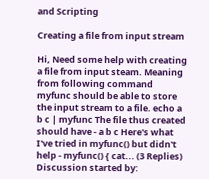and Scripting

Creating a file from input stream

Hi, Need some help with creating a file from input steam. Meaning from following command myfunc should be able to store the input stream to a file. echo a b c | myfunc The file thus created should have - a b c Here's what I've tried in myfunc() but didn't help - myfunc() { cat... (3 Replies)
Discussion started by: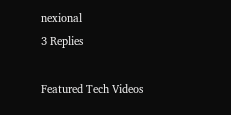nexional
3 Replies

Featured Tech Videos